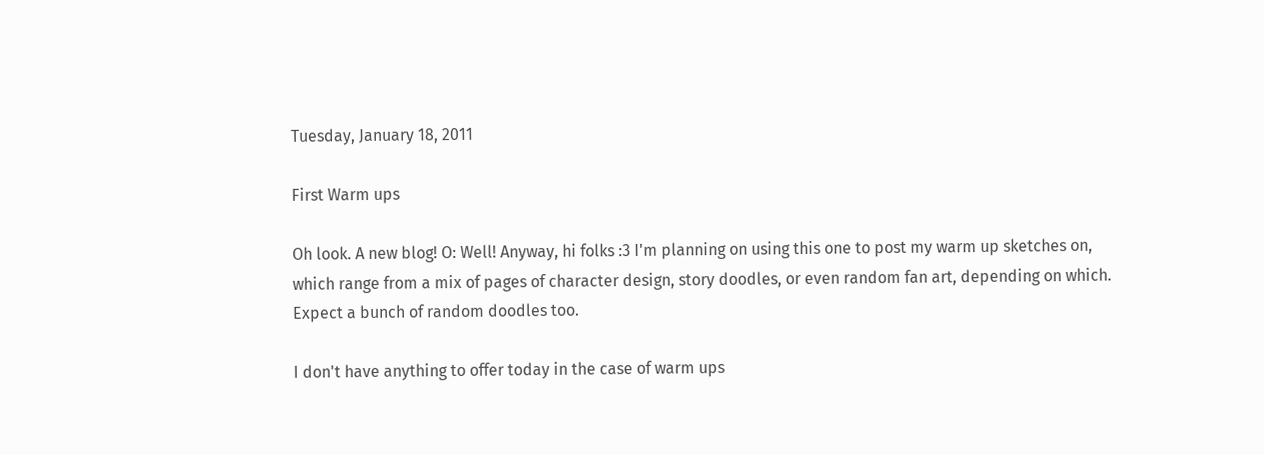Tuesday, January 18, 2011

First Warm ups

Oh look. A new blog! O: Well! Anyway, hi folks :3 I'm planning on using this one to post my warm up sketches on, which range from a mix of pages of character design, story doodles, or even random fan art, depending on which. Expect a bunch of random doodles too.

I don't have anything to offer today in the case of warm ups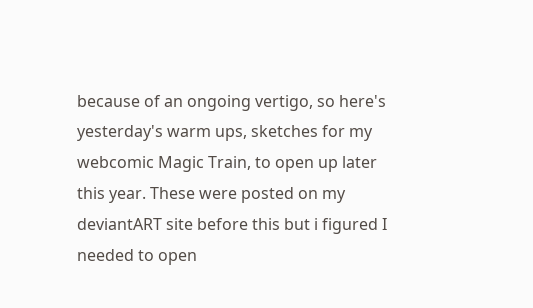because of an ongoing vertigo, so here's yesterday's warm ups, sketches for my webcomic Magic Train, to open up later this year. These were posted on my deviantART site before this but i figured I needed to open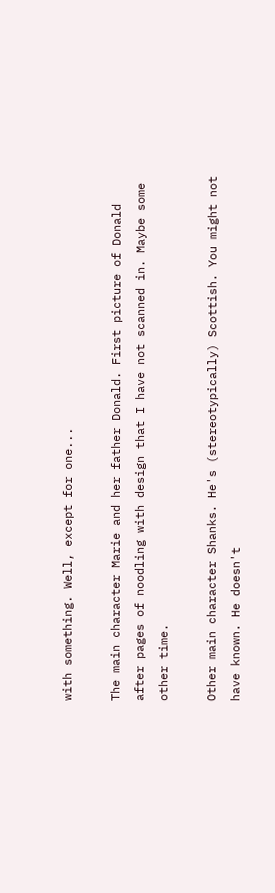with something. Well, except for one...

The main character Marie and her father Donald. First picture of Donald after pages of noodling with design that I have not scanned in. Maybe some other time.

Other main character Shanks. He's (stereotypically) Scottish. You might not have known. He doesn't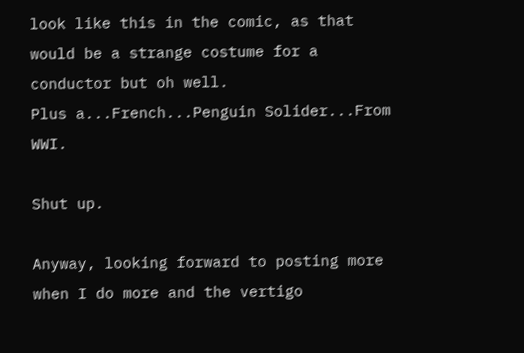look like this in the comic, as that would be a strange costume for a conductor but oh well.
Plus a...French...Penguin Solider...From WWI.

Shut up.

Anyway, looking forward to posting more when I do more and the vertigo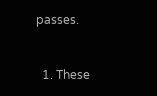passes.


  1. These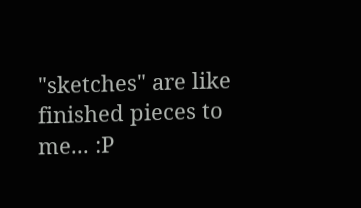"sketches" are like finished pieces to me... :P